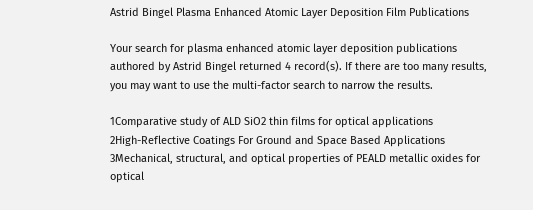Astrid Bingel Plasma Enhanced Atomic Layer Deposition Film Publications

Your search for plasma enhanced atomic layer deposition publications authored by Astrid Bingel returned 4 record(s). If there are too many results, you may want to use the multi-factor search to narrow the results.

1Comparative study of ALD SiO2 thin films for optical applications
2High-Reflective Coatings For Ground and Space Based Applications
3Mechanical, structural, and optical properties of PEALD metallic oxides for optical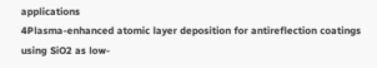applications
4Plasma-enhanced atomic layer deposition for antireflection coatings using SiO2 as low-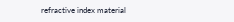refractive index material